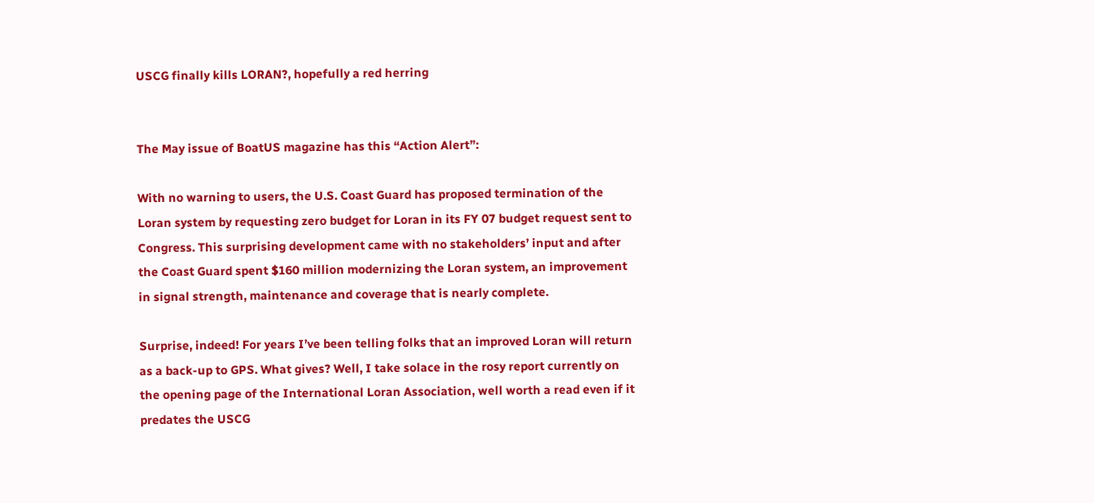USCG finally kills LORAN?, hopefully a red herring


The May issue of BoatUS magazine has this “Action Alert”:

With no warning to users, the U.S. Coast Guard has proposed termination of the Loran system by requesting zero budget for Loran in its FY 07 budget request sent to Congress. This surprising development came with no stakeholders’ input and after the Coast Guard spent $160 million modernizing the Loran system, an improvement in signal strength, maintenance and coverage that is nearly complete.

Surprise, indeed! For years I’ve been telling folks that an improved Loran will return as a back-up to GPS. What gives? Well, I take solace in the rosy report currently on the opening page of the International Loran Association, well worth a read even if it predates the USCG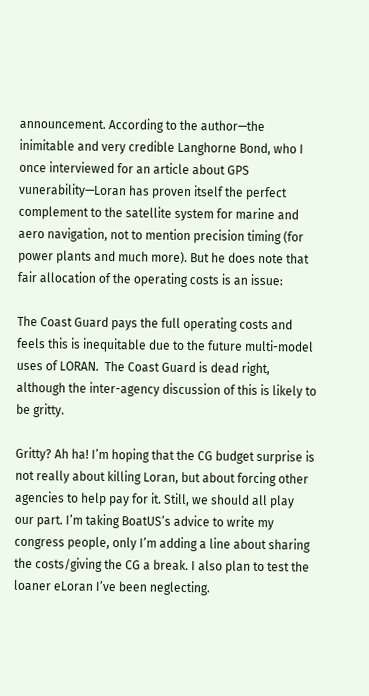announcement. According to the author—the inimitable and very credible Langhorne Bond, who I once interviewed for an article about GPS vunerability—Loran has proven itself the perfect complement to the satellite system for marine and aero navigation, not to mention precision timing (for power plants and much more). But he does note that fair allocation of the operating costs is an issue:

The Coast Guard pays the full operating costs and feels this is inequitable due to the future multi-model uses of LORAN.  The Coast Guard is dead right, although the inter-agency discussion of this is likely to be gritty.

Gritty? Ah ha! I’m hoping that the CG budget surprise is not really about killing Loran, but about forcing other agencies to help pay for it. Still, we should all play our part. I’m taking BoatUS’s advice to write my congress people, only I’m adding a line about sharing the costs/giving the CG a break. I also plan to test the loaner eLoran I’ve been neglecting.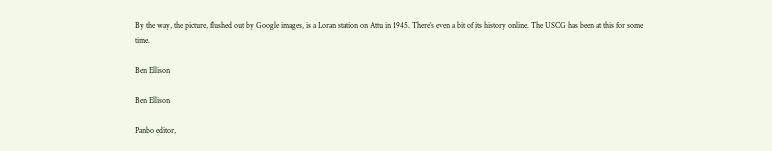By the way, the picture, flushed out by Google images, is a Loran station on Attu in 1945. There’s even a bit of its history online. The USCG has been at this for some time.

Ben Ellison

Ben Ellison

Panbo editor,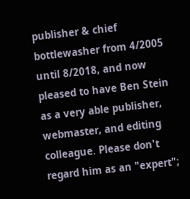publisher & chief bottlewasher from 4/2005 until 8/2018, and now pleased to have Ben Stein as a very able publisher, webmaster, and editing colleague. Please don't regard him as an "expert";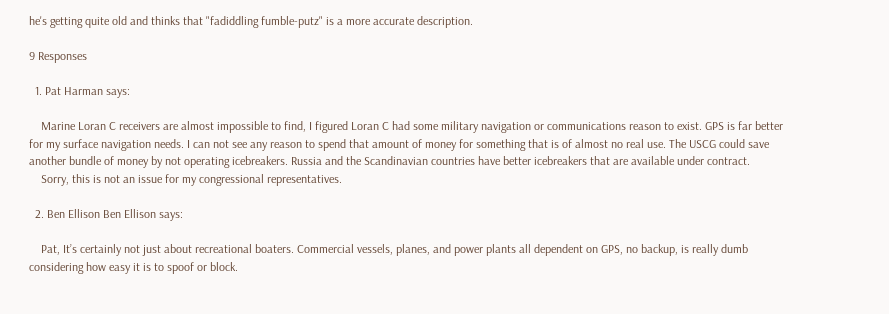he's getting quite old and thinks that "fadiddling fumble-putz" is a more accurate description.

9 Responses

  1. Pat Harman says:

    Marine Loran C receivers are almost impossible to find, I figured Loran C had some military navigation or communications reason to exist. GPS is far better for my surface navigation needs. I can not see any reason to spend that amount of money for something that is of almost no real use. The USCG could save another bundle of money by not operating icebreakers. Russia and the Scandinavian countries have better icebreakers that are available under contract.
    Sorry, this is not an issue for my congressional representatives.

  2. Ben Ellison Ben Ellison says:

    Pat, It’s certainly not just about recreational boaters. Commercial vessels, planes, and power plants all dependent on GPS, no backup, is really dumb considering how easy it is to spoof or block.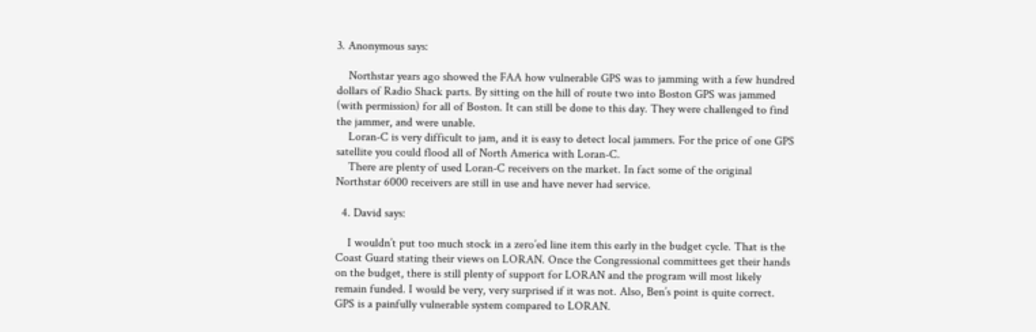3. Anonymous says:

    Northstar years ago showed the FAA how vulnerable GPS was to jamming with a few hundred dollars of Radio Shack parts. By sitting on the hill of route two into Boston GPS was jammed (with permission) for all of Boston. It can still be done to this day. They were challenged to find the jammer, and were unable.
    Loran-C is very difficult to jam, and it is easy to detect local jammers. For the price of one GPS satellite you could flood all of North America with Loran-C.
    There are plenty of used Loran-C receivers on the market. In fact some of the original Northstar 6000 receivers are still in use and have never had service.

  4. David says:

    I wouldn’t put too much stock in a zero’ed line item this early in the budget cycle. That is the Coast Guard stating their views on LORAN. Once the Congressional committees get their hands on the budget, there is still plenty of support for LORAN and the program will most likely remain funded. I would be very, very surprised if it was not. Also, Ben’s point is quite correct. GPS is a painfully vulnerable system compared to LORAN.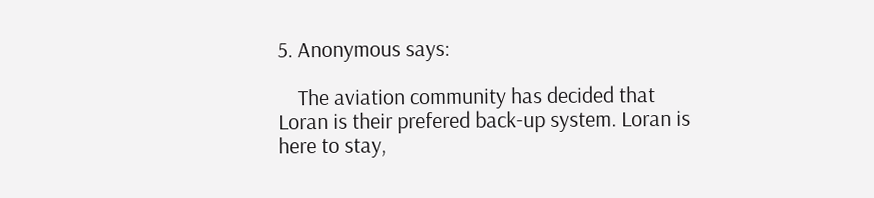5. Anonymous says:

    The aviation community has decided that Loran is their prefered back-up system. Loran is here to stay,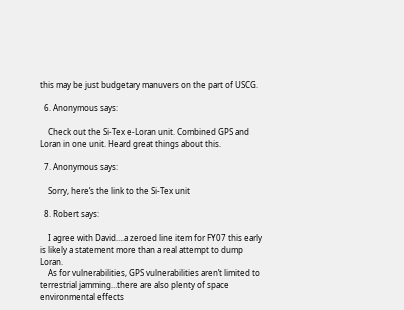this may be just budgetary manuvers on the part of USCG.

  6. Anonymous says:

    Check out the Si-Tex e-Loran unit. Combined GPS and Loran in one unit. Heard great things about this.

  7. Anonymous says:

    Sorry, here’s the link to the Si-Tex unit

  8. Robert says:

    I agree with David….a zeroed line item for FY07 this early is likely a statement more than a real attempt to dump Loran.
    As for vulnerabilities, GPS vulnerabilities aren’t limited to terrestrial jamming…there are also plenty of space environmental effects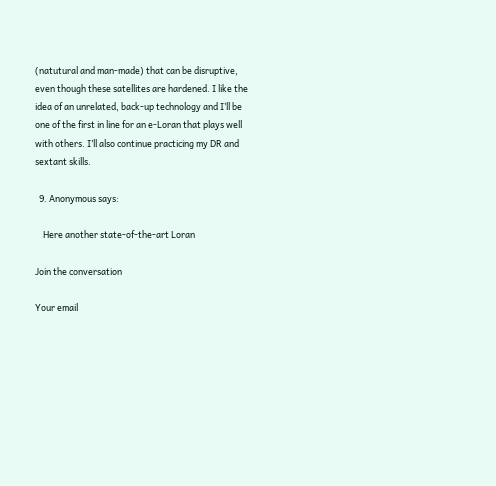(natutural and man-made) that can be disruptive, even though these satellites are hardened. I like the idea of an unrelated, back-up technology and I’ll be one of the first in line for an e-Loran that plays well with others. I’ll also continue practicing my DR and sextant skills.

  9. Anonymous says:

    Here another state-of-the-art Loran

Join the conversation

Your email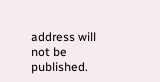address will not be published.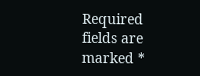Required fields are marked *